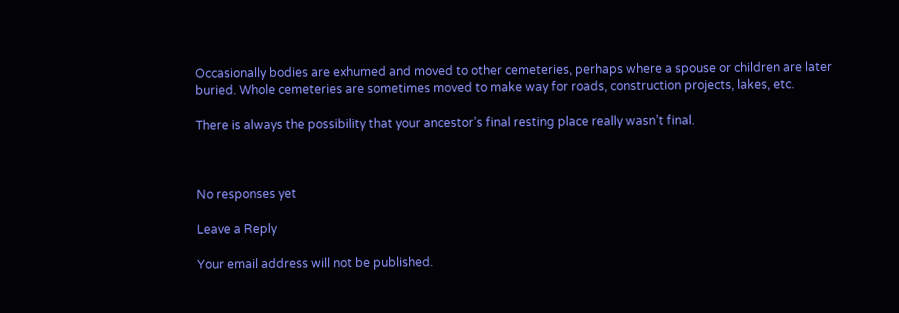Occasionally bodies are exhumed and moved to other cemeteries, perhaps where a spouse or children are later buried. Whole cemeteries are sometimes moved to make way for roads, construction projects, lakes, etc.

There is always the possibility that your ancestor’s final resting place really wasn’t final.



No responses yet

Leave a Reply

Your email address will not be published.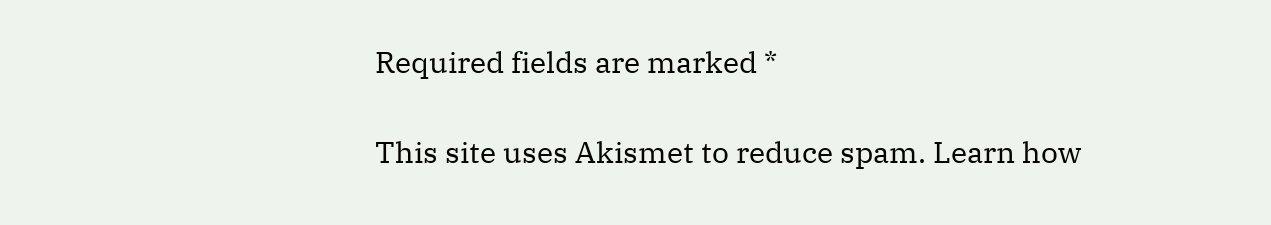Required fields are marked *

This site uses Akismet to reduce spam. Learn how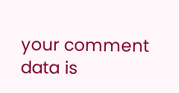your comment data is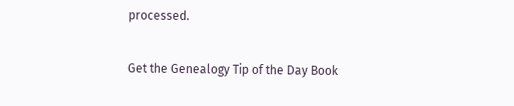processed.

Get the Genealogy Tip of the Day Book